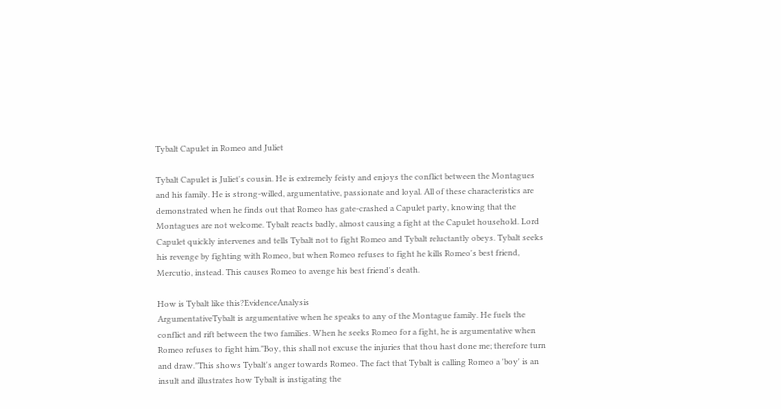Tybalt Capulet in Romeo and Juliet

Tybalt Capulet is Juliet's cousin. He is extremely feisty and enjoys the conflict between the Montagues and his family. He is strong-willed, argumentative, passionate and loyal. All of these characteristics are demonstrated when he finds out that Romeo has gate-crashed a Capulet party, knowing that the Montagues are not welcome. Tybalt reacts badly, almost causing a fight at the Capulet household. Lord Capulet quickly intervenes and tells Tybalt not to fight Romeo and Tybalt reluctantly obeys. Tybalt seeks his revenge by fighting with Romeo, but when Romeo refuses to fight he kills Romeo's best friend, Mercutio, instead. This causes Romeo to avenge his best friend's death.

How is Tybalt like this?EvidenceAnalysis
ArgumentativeTybalt is argumentative when he speaks to any of the Montague family. He fuels the conflict and rift between the two families. When he seeks Romeo for a fight, he is argumentative when Romeo refuses to fight him."Boy, this shall not excuse the injuries that thou hast done me; therefore turn and draw."This shows Tybalt's anger towards Romeo. The fact that Tybalt is calling Romeo a 'boy' is an insult and illustrates how Tybalt is instigating the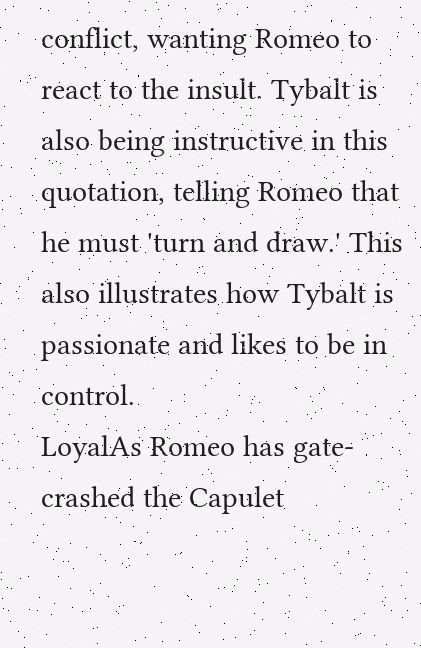conflict, wanting Romeo to react to the insult. Tybalt is also being instructive in this quotation, telling Romeo that he must 'turn and draw.' This also illustrates how Tybalt is passionate and likes to be in control.
LoyalAs Romeo has gate-crashed the Capulet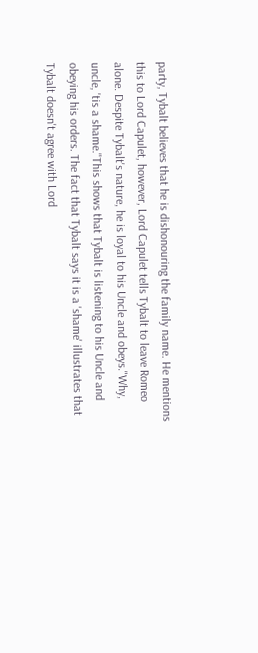party, Tybalt believes that he is dishonouring the family name. He mentions this to Lord Capulet, however, Lord Capulet tells Tybalt to leave Romeo alone. Despite Tybalt's nature, he is loyal to his Uncle and obeys."Why, uncle, 'tis a shame."This shows that Tybalt is listening to his Uncle and obeying his orders. The fact that Tybalt says it is a 'shame' illustrates that Tybalt doesn't agree with Lord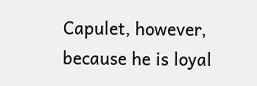Capulet, however, because he is loyal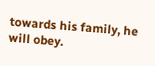towards his family, he will obey.